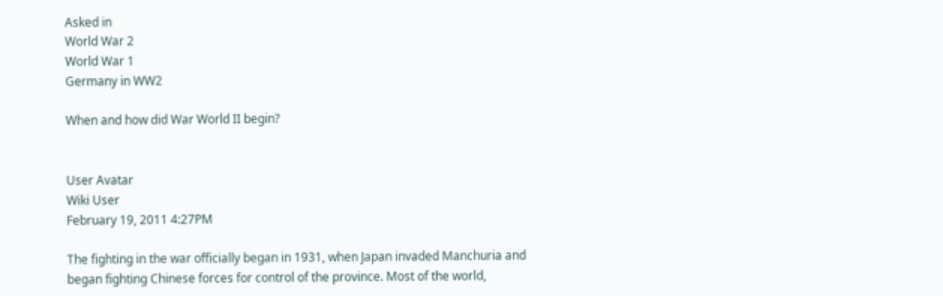Asked in
World War 2
World War 1
Germany in WW2

When and how did War World II begin?


User Avatar
Wiki User
February 19, 2011 4:27PM

The fighting in the war officially began in 1931, when Japan invaded Manchuria and began fighting Chinese forces for control of the province. Most of the world,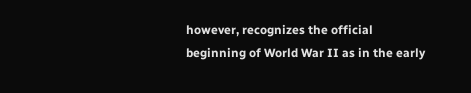however, recognizes the official beginning of World War II as in the early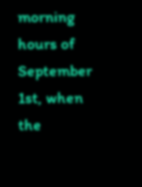morning hours of September 1st, when the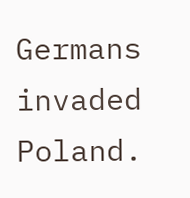Germans invaded Poland.